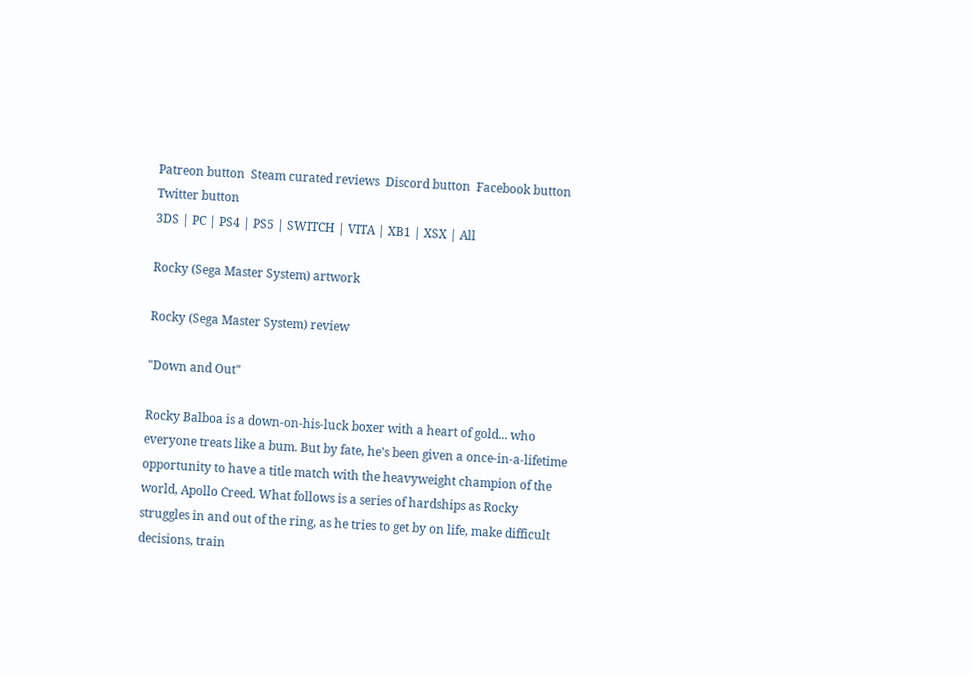Patreon button  Steam curated reviews  Discord button  Facebook button  Twitter button
3DS | PC | PS4 | PS5 | SWITCH | VITA | XB1 | XSX | All

Rocky (Sega Master System) artwork

Rocky (Sega Master System) review

"Down and Out"

Rocky Balboa is a down-on-his-luck boxer with a heart of gold... who everyone treats like a bum. But by fate, he's been given a once-in-a-lifetime opportunity to have a title match with the heavyweight champion of the world, Apollo Creed. What follows is a series of hardships as Rocky struggles in and out of the ring, as he tries to get by on life, make difficult decisions, train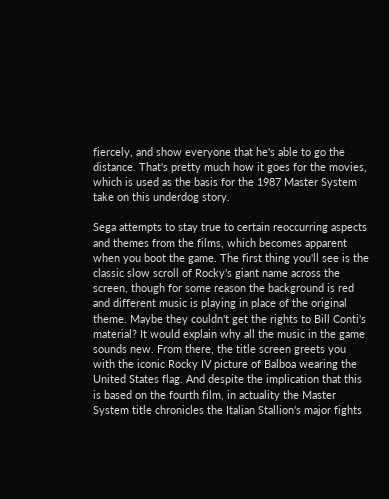fiercely, and show everyone that he's able to go the distance. That's pretty much how it goes for the movies, which is used as the basis for the 1987 Master System take on this underdog story.

Sega attempts to stay true to certain reoccurring aspects and themes from the films, which becomes apparent when you boot the game. The first thing you'll see is the classic slow scroll of Rocky's giant name across the screen, though for some reason the background is red and different music is playing in place of the original theme. Maybe they couldn't get the rights to Bill Conti's material? It would explain why all the music in the game sounds new. From there, the title screen greets you with the iconic Rocky IV picture of Balboa wearing the United States flag. And despite the implication that this is based on the fourth film, in actuality the Master System title chronicles the Italian Stallion's major fights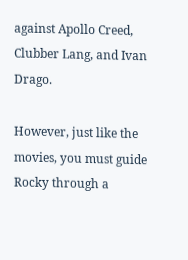against Apollo Creed, Clubber Lang, and Ivan Drago.

However, just like the movies, you must guide Rocky through a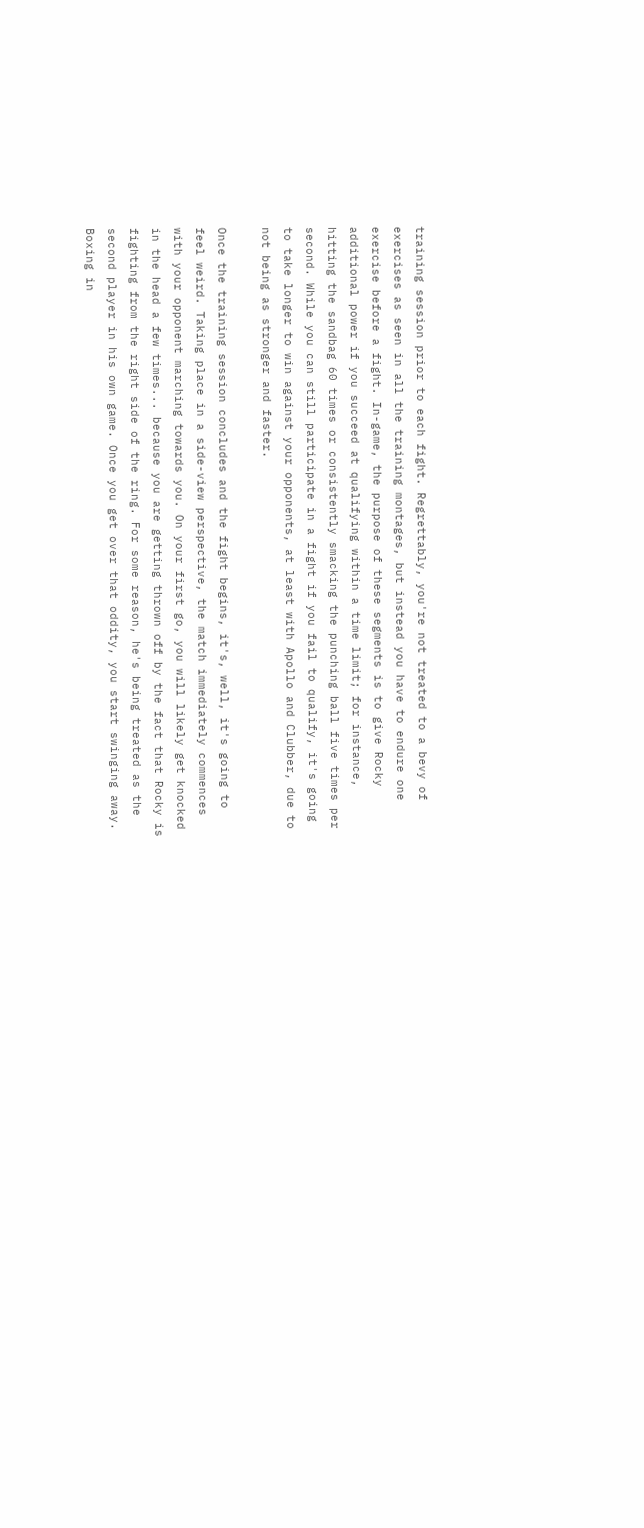training session prior to each fight. Regrettably, you're not treated to a bevy of exercises as seen in all the training montages, but instead you have to endure one exercise before a fight. In-game, the purpose of these segments is to give Rocky additional power if you succeed at qualifying within a time limit; for instance, hitting the sandbag 60 times or consistently smacking the punching ball five times per second. While you can still participate in a fight if you fail to qualify, it's going to take longer to win against your opponents, at least with Apollo and Clubber, due to not being as stronger and faster.

Once the training session concludes and the fight begins, it's, well, it's going to feel weird. Taking place in a side-view perspective, the match immediately commences with your opponent marching towards you. On your first go, you will likely get knocked in the head a few times... because you are getting thrown off by the fact that Rocky is fighting from the right side of the ring. For some reason, he's being treated as the second player in his own game. Once you get over that oddity, you start swinging away. Boxing in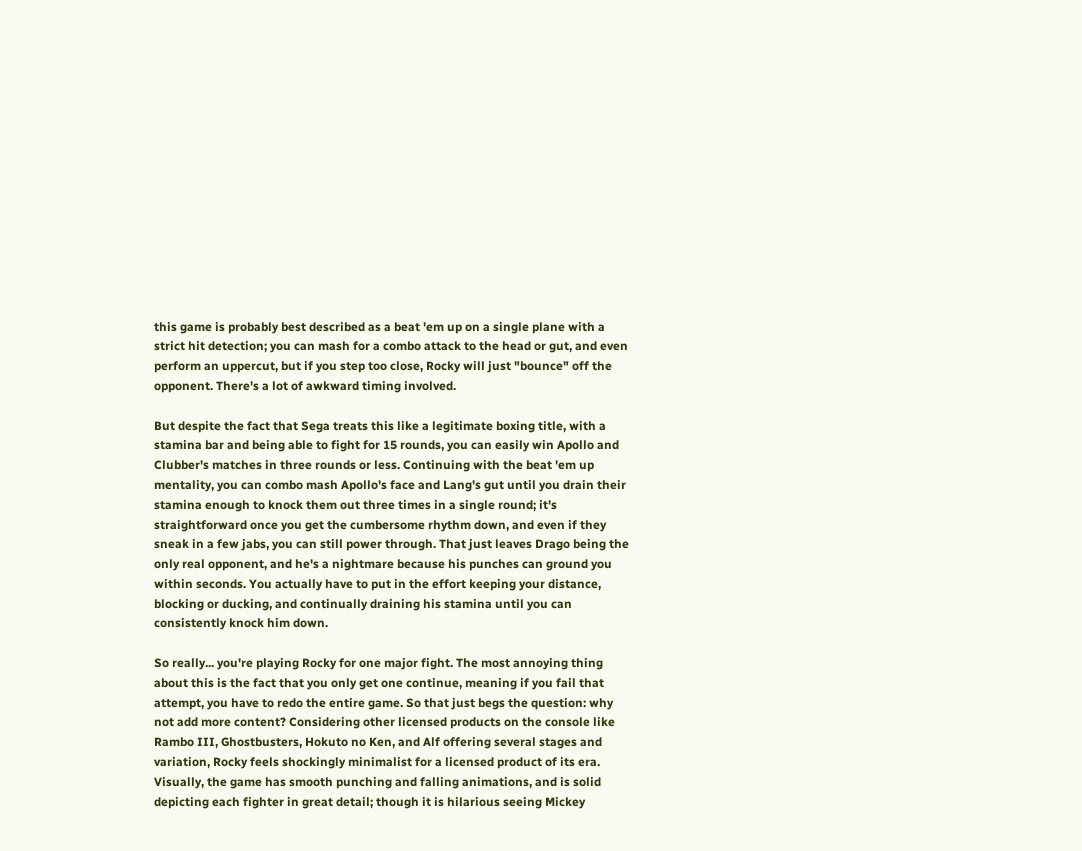this game is probably best described as a beat 'em up on a single plane with a strict hit detection; you can mash for a combo attack to the head or gut, and even perform an uppercut, but if you step too close, Rocky will just "bounce" off the opponent. There's a lot of awkward timing involved.

But despite the fact that Sega treats this like a legitimate boxing title, with a stamina bar and being able to fight for 15 rounds, you can easily win Apollo and Clubber's matches in three rounds or less. Continuing with the beat 'em up mentality, you can combo mash Apollo's face and Lang's gut until you drain their stamina enough to knock them out three times in a single round; it's straightforward once you get the cumbersome rhythm down, and even if they sneak in a few jabs, you can still power through. That just leaves Drago being the only real opponent, and he's a nightmare because his punches can ground you within seconds. You actually have to put in the effort keeping your distance, blocking or ducking, and continually draining his stamina until you can consistently knock him down.

So really... you're playing Rocky for one major fight. The most annoying thing about this is the fact that you only get one continue, meaning if you fail that attempt, you have to redo the entire game. So that just begs the question: why not add more content? Considering other licensed products on the console like Rambo III, Ghostbusters, Hokuto no Ken, and Alf offering several stages and variation, Rocky feels shockingly minimalist for a licensed product of its era. Visually, the game has smooth punching and falling animations, and is solid depicting each fighter in great detail; though it is hilarious seeing Mickey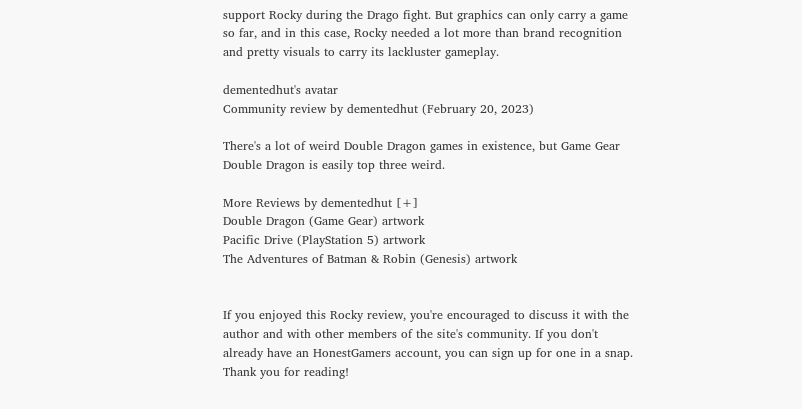support Rocky during the Drago fight. But graphics can only carry a game so far, and in this case, Rocky needed a lot more than brand recognition and pretty visuals to carry its lackluster gameplay.

dementedhut's avatar
Community review by dementedhut (February 20, 2023)

There's a lot of weird Double Dragon games in existence, but Game Gear Double Dragon is easily top three weird.

More Reviews by dementedhut [+]
Double Dragon (Game Gear) artwork
Pacific Drive (PlayStation 5) artwork
The Adventures of Batman & Robin (Genesis) artwork


If you enjoyed this Rocky review, you're encouraged to discuss it with the author and with other members of the site's community. If you don't already have an HonestGamers account, you can sign up for one in a snap. Thank you for reading!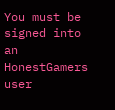You must be signed into an HonestGamers user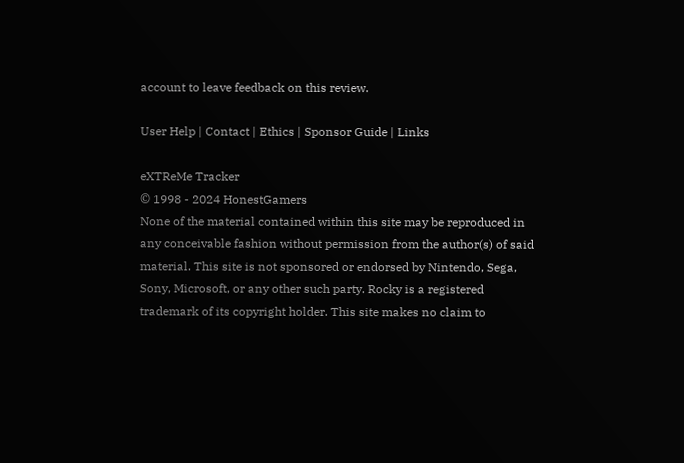account to leave feedback on this review.

User Help | Contact | Ethics | Sponsor Guide | Links

eXTReMe Tracker
© 1998 - 2024 HonestGamers
None of the material contained within this site may be reproduced in any conceivable fashion without permission from the author(s) of said material. This site is not sponsored or endorsed by Nintendo, Sega, Sony, Microsoft, or any other such party. Rocky is a registered trademark of its copyright holder. This site makes no claim to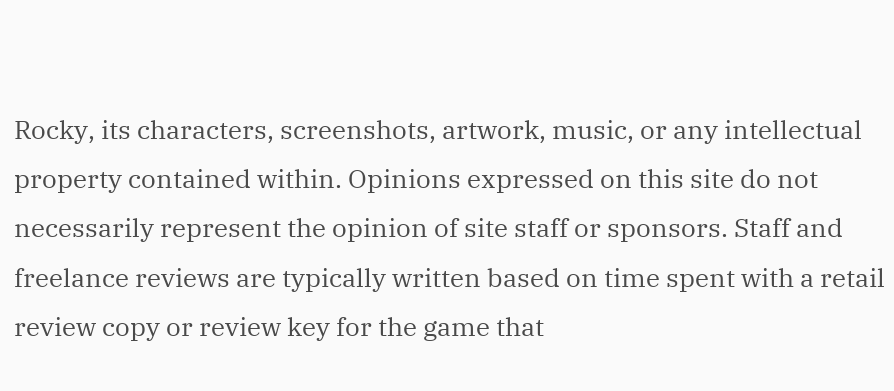Rocky, its characters, screenshots, artwork, music, or any intellectual property contained within. Opinions expressed on this site do not necessarily represent the opinion of site staff or sponsors. Staff and freelance reviews are typically written based on time spent with a retail review copy or review key for the game that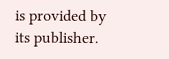is provided by its publisher.